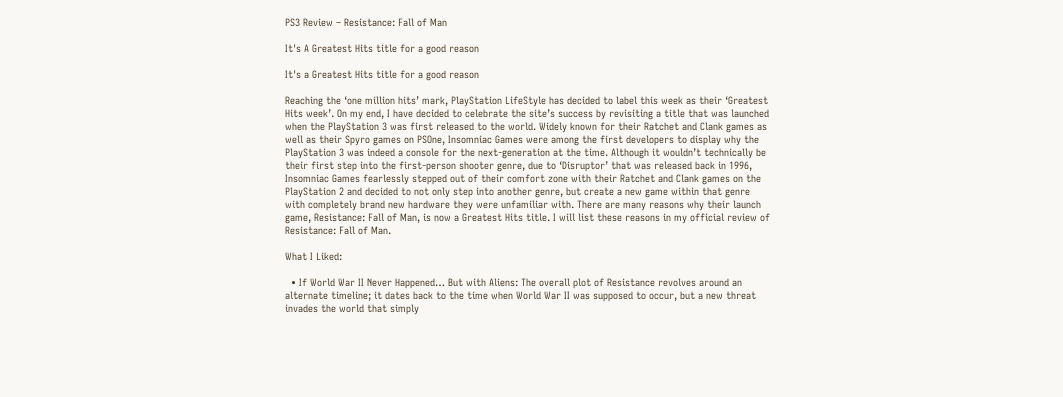PS3 Review – Resistance: Fall of Man

It's A Greatest Hits title for a good reason

It's a Greatest Hits title for a good reason

Reaching the ‘one million hits’ mark, PlayStation LifeStyle has decided to label this week as their ‘Greatest Hits week’. On my end, I have decided to celebrate the site’s success by revisiting a title that was launched when the PlayStation 3 was first released to the world. Widely known for their Ratchet and Clank games as well as their Spyro games on PSOne, Insomniac Games were among the first developers to display why the PlayStation 3 was indeed a console for the next-generation at the time. Although it wouldn’t technically be their first step into the first-person shooter genre, due to ‘Disruptor’ that was released back in 1996, Insomniac Games fearlessly stepped out of their comfort zone with their Ratchet and Clank games on the PlayStation 2 and decided to not only step into another genre, but create a new game within that genre with completely brand new hardware they were unfamiliar with. There are many reasons why their launch game, Resistance: Fall of Man, is now a Greatest Hits title. I will list these reasons in my official review of Resistance: Fall of Man.

What I Liked:

  • If World War II Never Happened… But with Aliens: The overall plot of Resistance revolves around an alternate timeline; it dates back to the time when World War II was supposed to occur, but a new threat invades the world that simply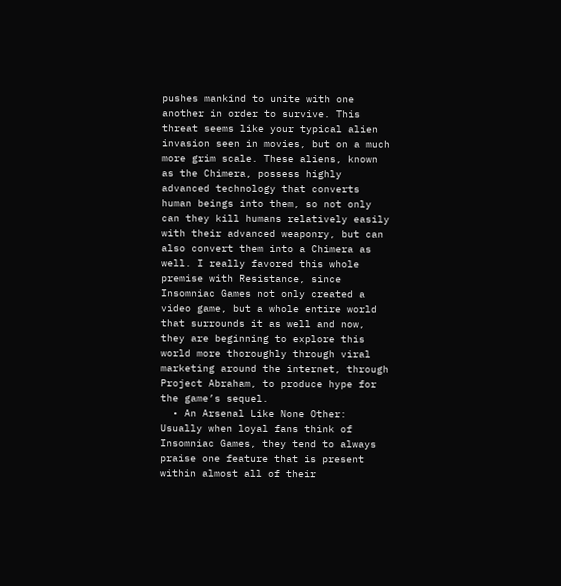pushes mankind to unite with one another in order to survive. This threat seems like your typical alien invasion seen in movies, but on a much more grim scale. These aliens, known as the Chimera, possess highly advanced technology that converts human beings into them, so not only can they kill humans relatively easily with their advanced weaponry, but can also convert them into a Chimera as well. I really favored this whole premise with Resistance, since Insomniac Games not only created a video game, but a whole entire world that surrounds it as well and now, they are beginning to explore this world more thoroughly through viral marketing around the internet, through Project Abraham, to produce hype for the game’s sequel.
  • An Arsenal Like None Other: Usually when loyal fans think of Insomniac Games, they tend to always praise one feature that is present within almost all of their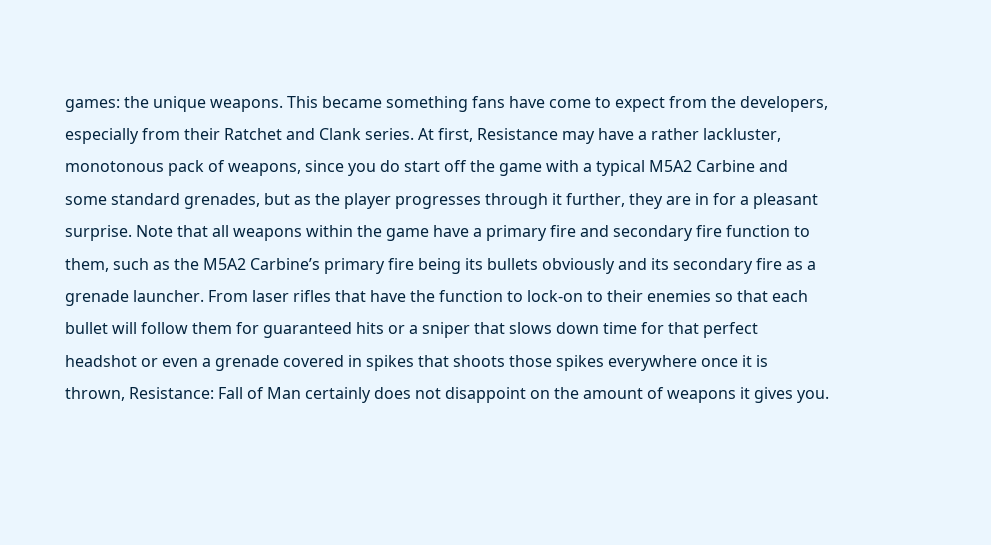games: the unique weapons. This became something fans have come to expect from the developers, especially from their Ratchet and Clank series. At first, Resistance may have a rather lackluster, monotonous pack of weapons, since you do start off the game with a typical M5A2 Carbine and some standard grenades, but as the player progresses through it further, they are in for a pleasant surprise. Note that all weapons within the game have a primary fire and secondary fire function to them, such as the M5A2 Carbine’s primary fire being its bullets obviously and its secondary fire as a grenade launcher. From laser rifles that have the function to lock-on to their enemies so that each bullet will follow them for guaranteed hits or a sniper that slows down time for that perfect headshot or even a grenade covered in spikes that shoots those spikes everywhere once it is thrown, Resistance: Fall of Man certainly does not disappoint on the amount of weapons it gives you.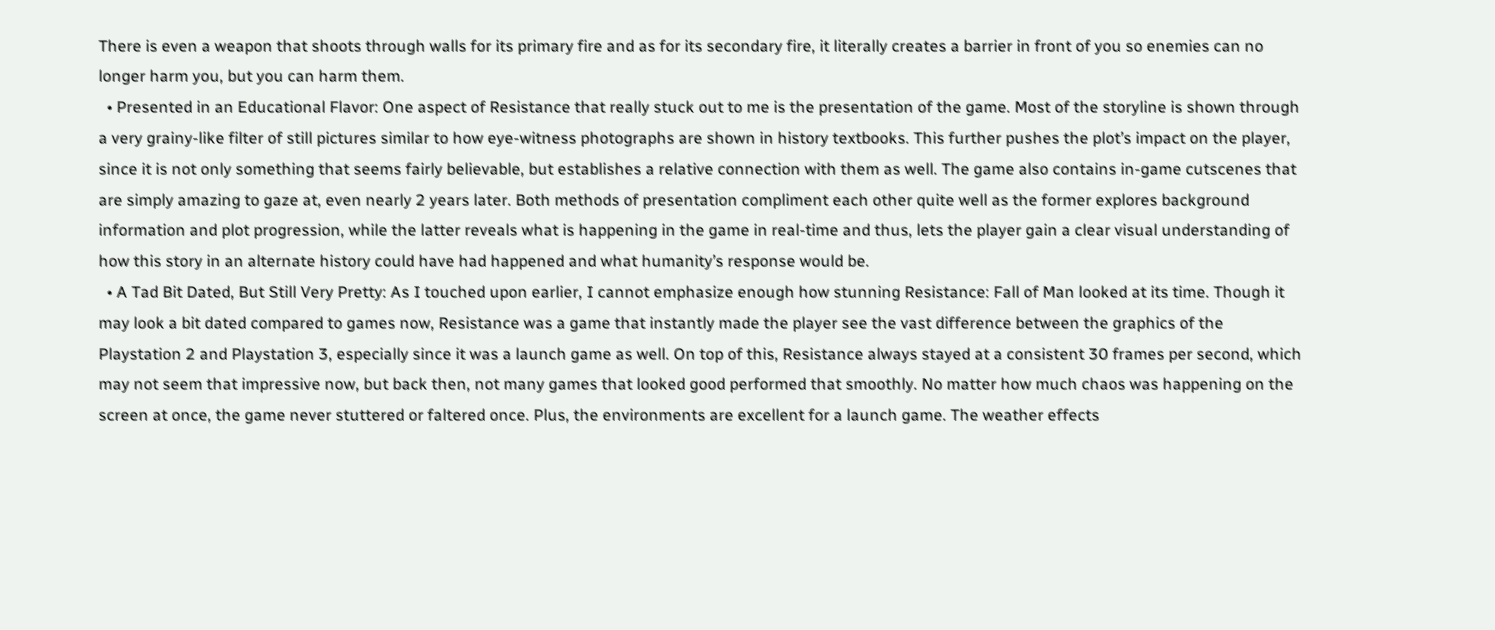There is even a weapon that shoots through walls for its primary fire and as for its secondary fire, it literally creates a barrier in front of you so enemies can no longer harm you, but you can harm them.
  • Presented in an Educational Flavor: One aspect of Resistance that really stuck out to me is the presentation of the game. Most of the storyline is shown through a very grainy-like filter of still pictures similar to how eye-witness photographs are shown in history textbooks. This further pushes the plot’s impact on the player, since it is not only something that seems fairly believable, but establishes a relative connection with them as well. The game also contains in-game cutscenes that are simply amazing to gaze at, even nearly 2 years later. Both methods of presentation compliment each other quite well as the former explores background information and plot progression, while the latter reveals what is happening in the game in real-time and thus, lets the player gain a clear visual understanding of how this story in an alternate history could have had happened and what humanity’s response would be.
  • A Tad Bit Dated, But Still Very Pretty: As I touched upon earlier, I cannot emphasize enough how stunning Resistance: Fall of Man looked at its time. Though it may look a bit dated compared to games now, Resistance was a game that instantly made the player see the vast difference between the graphics of the Playstation 2 and Playstation 3, especially since it was a launch game as well. On top of this, Resistance always stayed at a consistent 30 frames per second, which may not seem that impressive now, but back then, not many games that looked good performed that smoothly. No matter how much chaos was happening on the screen at once, the game never stuttered or faltered once. Plus, the environments are excellent for a launch game. The weather effects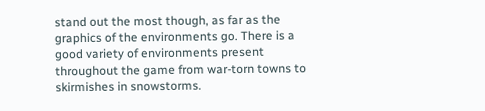stand out the most though, as far as the graphics of the environments go. There is a good variety of environments present throughout the game from war-torn towns to skirmishes in snowstorms.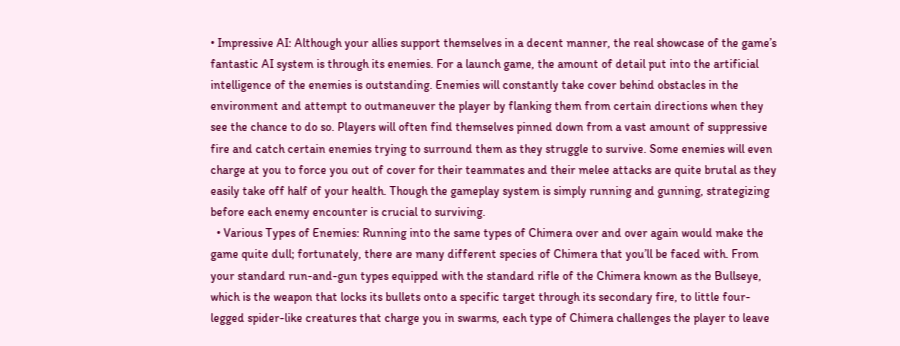• Impressive AI: Although your allies support themselves in a decent manner, the real showcase of the game’s fantastic AI system is through its enemies. For a launch game, the amount of detail put into the artificial intelligence of the enemies is outstanding. Enemies will constantly take cover behind obstacles in the environment and attempt to outmaneuver the player by flanking them from certain directions when they see the chance to do so. Players will often find themselves pinned down from a vast amount of suppressive fire and catch certain enemies trying to surround them as they struggle to survive. Some enemies will even charge at you to force you out of cover for their teammates and their melee attacks are quite brutal as they easily take off half of your health. Though the gameplay system is simply running and gunning, strategizing before each enemy encounter is crucial to surviving.
  • Various Types of Enemies: Running into the same types of Chimera over and over again would make the game quite dull; fortunately, there are many different species of Chimera that you’ll be faced with. From your standard run-and-gun types equipped with the standard rifle of the Chimera known as the Bullseye, which is the weapon that locks its bullets onto a specific target through its secondary fire, to little four-legged spider-like creatures that charge you in swarms, each type of Chimera challenges the player to leave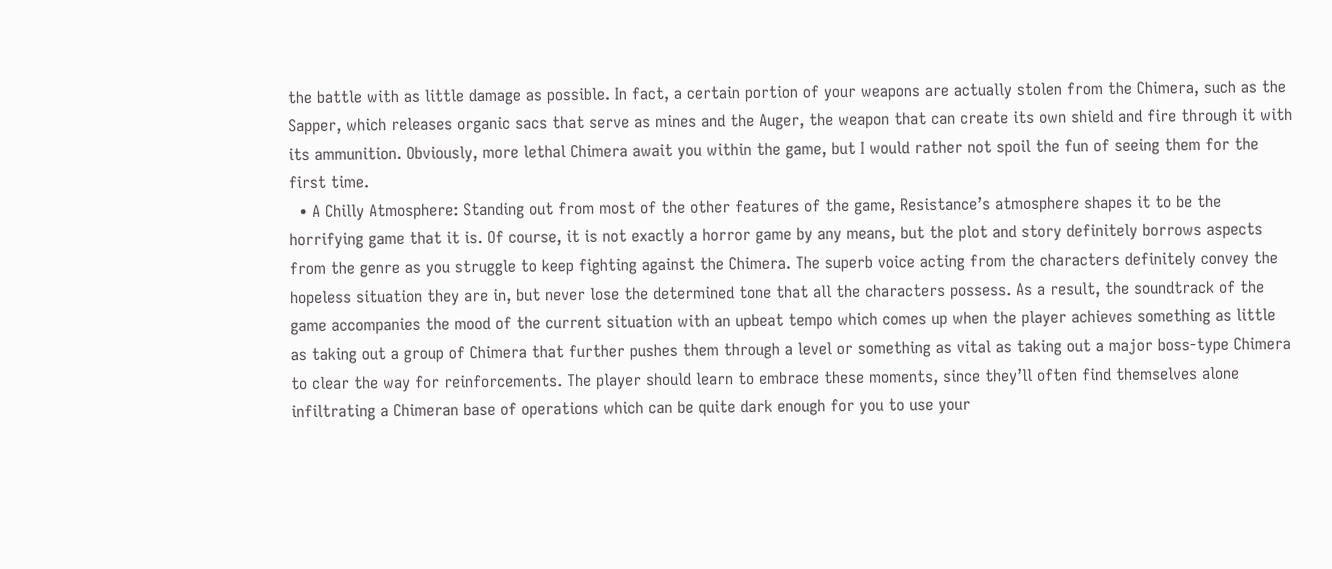the battle with as little damage as possible. In fact, a certain portion of your weapons are actually stolen from the Chimera, such as the Sapper, which releases organic sacs that serve as mines and the Auger, the weapon that can create its own shield and fire through it with its ammunition. Obviously, more lethal Chimera await you within the game, but I would rather not spoil the fun of seeing them for the first time.
  • A Chilly Atmosphere: Standing out from most of the other features of the game, Resistance’s atmosphere shapes it to be the horrifying game that it is. Of course, it is not exactly a horror game by any means, but the plot and story definitely borrows aspects from the genre as you struggle to keep fighting against the Chimera. The superb voice acting from the characters definitely convey the hopeless situation they are in, but never lose the determined tone that all the characters possess. As a result, the soundtrack of the game accompanies the mood of the current situation with an upbeat tempo which comes up when the player achieves something as little as taking out a group of Chimera that further pushes them through a level or something as vital as taking out a major boss-type Chimera to clear the way for reinforcements. The player should learn to embrace these moments, since they’ll often find themselves alone infiltrating a Chimeran base of operations which can be quite dark enough for you to use your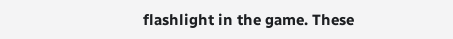flashlight in the game. These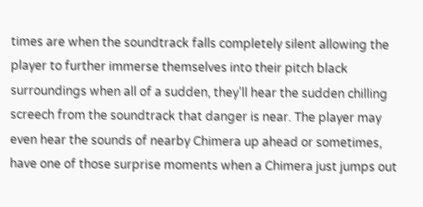times are when the soundtrack falls completely silent allowing the player to further immerse themselves into their pitch black surroundings when all of a sudden, they’ll hear the sudden chilling screech from the soundtrack that danger is near. The player may even hear the sounds of nearby Chimera up ahead or sometimes, have one of those surprise moments when a Chimera just jumps out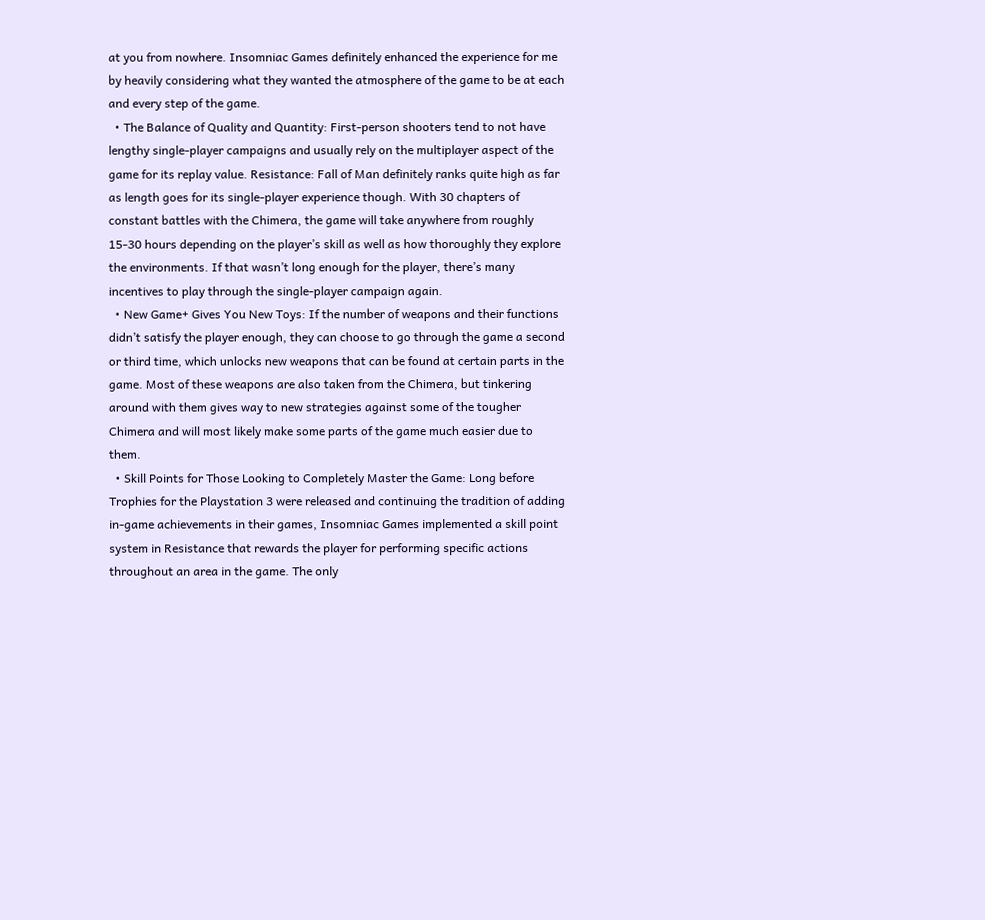at you from nowhere. Insomniac Games definitely enhanced the experience for me by heavily considering what they wanted the atmosphere of the game to be at each and every step of the game.
  • The Balance of Quality and Quantity: First-person shooters tend to not have lengthy single-player campaigns and usually rely on the multiplayer aspect of the game for its replay value. Resistance: Fall of Man definitely ranks quite high as far as length goes for its single-player experience though. With 30 chapters of constant battles with the Chimera, the game will take anywhere from roughly 15-30 hours depending on the player’s skill as well as how thoroughly they explore the environments. If that wasn’t long enough for the player, there’s many incentives to play through the single-player campaign again.
  • New Game+ Gives You New Toys: If the number of weapons and their functions didn’t satisfy the player enough, they can choose to go through the game a second or third time, which unlocks new weapons that can be found at certain parts in the game. Most of these weapons are also taken from the Chimera, but tinkering around with them gives way to new strategies against some of the tougher Chimera and will most likely make some parts of the game much easier due to them.
  • Skill Points for Those Looking to Completely Master the Game: Long before Trophies for the Playstation 3 were released and continuing the tradition of adding in-game achievements in their games, Insomniac Games implemented a skill point system in Resistance that rewards the player for performing specific actions throughout an area in the game. The only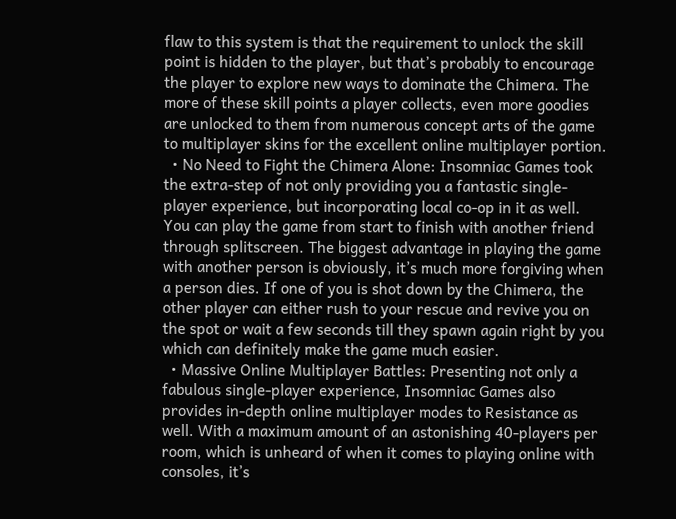flaw to this system is that the requirement to unlock the skill point is hidden to the player, but that’s probably to encourage the player to explore new ways to dominate the Chimera. The more of these skill points a player collects, even more goodies are unlocked to them from numerous concept arts of the game to multiplayer skins for the excellent online multiplayer portion.
  • No Need to Fight the Chimera Alone: Insomniac Games took the extra-step of not only providing you a fantastic single-player experience, but incorporating local co-op in it as well. You can play the game from start to finish with another friend through splitscreen. The biggest advantage in playing the game with another person is obviously, it’s much more forgiving when a person dies. If one of you is shot down by the Chimera, the other player can either rush to your rescue and revive you on the spot or wait a few seconds till they spawn again right by you which can definitely make the game much easier.
  • Massive Online Multiplayer Battles: Presenting not only a fabulous single-player experience, Insomniac Games also provides in-depth online multiplayer modes to Resistance as well. With a maximum amount of an astonishing 40-players per room, which is unheard of when it comes to playing online with consoles, it’s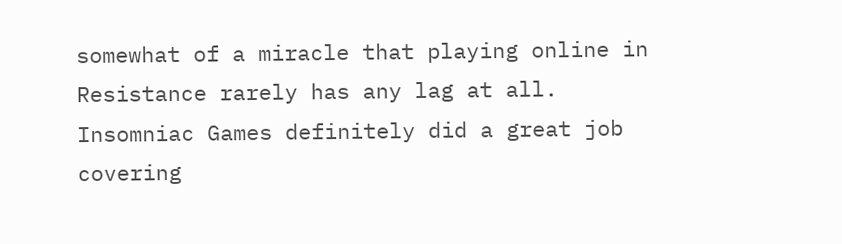somewhat of a miracle that playing online in Resistance rarely has any lag at all. Insomniac Games definitely did a great job covering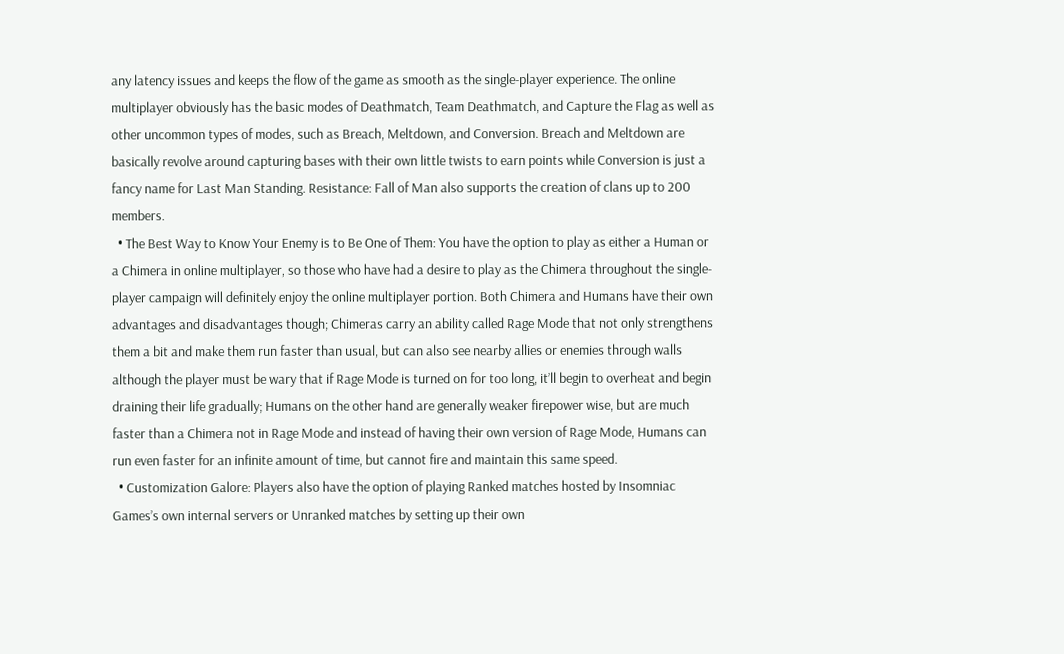any latency issues and keeps the flow of the game as smooth as the single-player experience. The online multiplayer obviously has the basic modes of Deathmatch, Team Deathmatch, and Capture the Flag as well as other uncommon types of modes, such as Breach, Meltdown, and Conversion. Breach and Meltdown are basically revolve around capturing bases with their own little twists to earn points while Conversion is just a fancy name for Last Man Standing. Resistance: Fall of Man also supports the creation of clans up to 200 members.
  • The Best Way to Know Your Enemy is to Be One of Them: You have the option to play as either a Human or a Chimera in online multiplayer, so those who have had a desire to play as the Chimera throughout the single-player campaign will definitely enjoy the online multiplayer portion. Both Chimera and Humans have their own advantages and disadvantages though; Chimeras carry an ability called Rage Mode that not only strengthens them a bit and make them run faster than usual, but can also see nearby allies or enemies through walls although the player must be wary that if Rage Mode is turned on for too long, it’ll begin to overheat and begin draining their life gradually; Humans on the other hand are generally weaker firepower wise, but are much faster than a Chimera not in Rage Mode and instead of having their own version of Rage Mode, Humans can run even faster for an infinite amount of time, but cannot fire and maintain this same speed.
  • Customization Galore: Players also have the option of playing Ranked matches hosted by Insomniac Games’s own internal servers or Unranked matches by setting up their own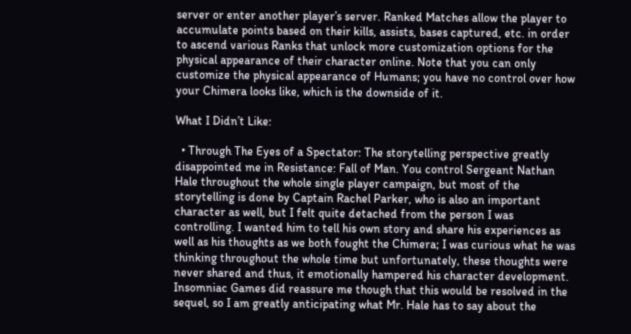server or enter another player’s server. Ranked Matches allow the player to accumulate points based on their kills, assists, bases captured, etc. in order to ascend various Ranks that unlock more customization options for the physical appearance of their character online. Note that you can only customize the physical appearance of Humans; you have no control over how your Chimera looks like, which is the downside of it.

What I Didn’t Like:

  • Through The Eyes of a Spectator: The storytelling perspective greatly disappointed me in Resistance: Fall of Man. You control Sergeant Nathan Hale throughout the whole single player campaign, but most of the storytelling is done by Captain Rachel Parker, who is also an important character as well, but I felt quite detached from the person I was controlling. I wanted him to tell his own story and share his experiences as well as his thoughts as we both fought the Chimera; I was curious what he was thinking throughout the whole time but unfortunately, these thoughts were never shared and thus, it emotionally hampered his character development. Insomniac Games did reassure me though that this would be resolved in the sequel, so I am greatly anticipating what Mr. Hale has to say about the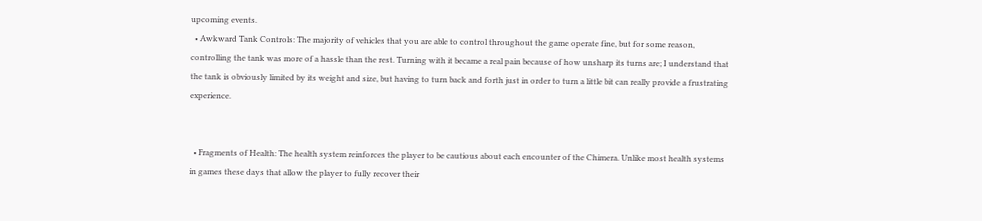upcoming events.
  • Awkward Tank Controls: The majority of vehicles that you are able to control throughout the game operate fine, but for some reason, controlling the tank was more of a hassle than the rest. Turning with it became a real pain because of how unsharp its turns are; I understand that the tank is obviously limited by its weight and size, but having to turn back and forth just in order to turn a little bit can really provide a frustrating experience.


  • Fragments of Health: The health system reinforces the player to be cautious about each encounter of the Chimera. Unlike most health systems in games these days that allow the player to fully recover their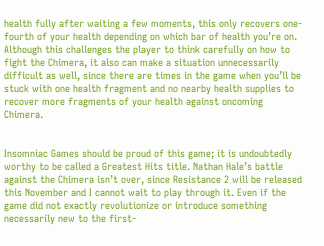health fully after waiting a few moments, this only recovers one-fourth of your health depending on which bar of health you’re on. Although this challenges the player to think carefully on how to fight the Chimera, it also can make a situation unnecessarily difficult as well, since there are times in the game when you’ll be stuck with one health fragment and no nearby health supplies to recover more fragments of your health against oncoming Chimera.


Insomniac Games should be proud of this game; it is undoubtedly worthy to be called a Greatest Hits title. Nathan Hale’s battle against the Chimera isn’t over, since Resistance 2 will be released this November and I cannot wait to play through it. Even if the game did not exactly revolutionize or introduce something necessarily new to the first-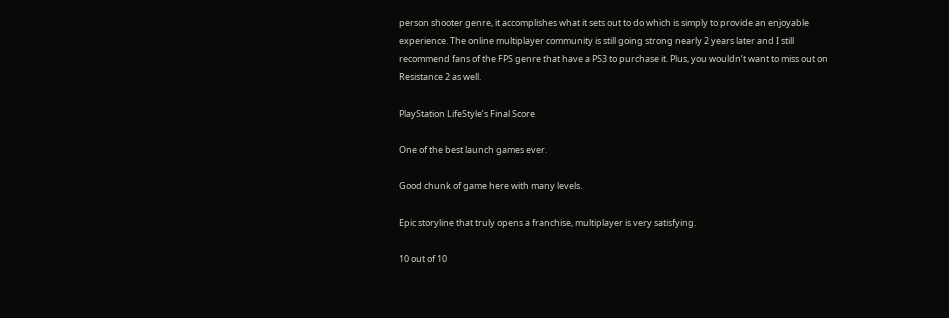person shooter genre, it accomplishes what it sets out to do which is simply to provide an enjoyable experience. The online multiplayer community is still going strong nearly 2 years later and I still recommend fans of the FPS genre that have a PS3 to purchase it. Plus, you wouldn’t want to miss out on Resistance 2 as well.

PlayStation LifeStyle’s Final Score

One of the best launch games ever.

Good chunk of game here with many levels.

Epic storyline that truly opens a franchise, multiplayer is very satisfying.

10 out of 10